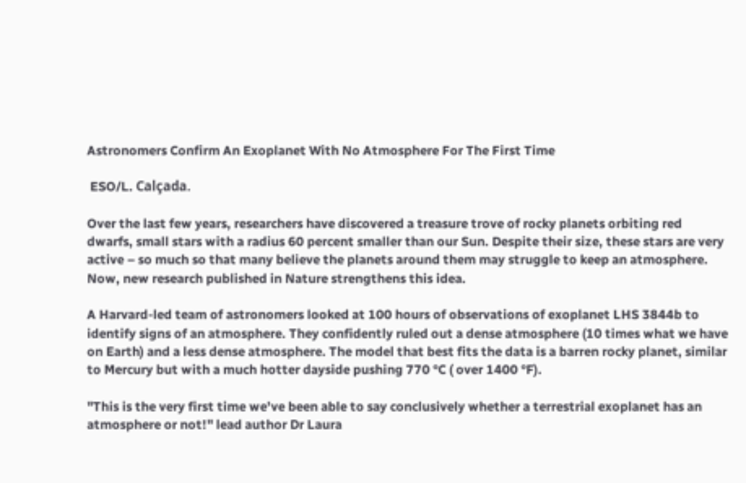Astronomers Confirm An Exoplanet With No Atmosphere For The First Time

 ESO/L. Calçada.

Over the last few years, researchers have discovered a treasure trove of rocky planets orbiting red dwarfs, small stars with a radius 60 percent smaller than our Sun. Despite their size, these stars are very active – so much so that many believe the planets around them may struggle to keep an atmosphere. Now, new research published in Nature strengthens this idea.

A Harvard-led team of astronomers looked at 100 hours of observations of exoplanet LHS 3844b to identify signs of an atmosphere. They confidently ruled out a dense atmosphere (10 times what we have on Earth) and a less dense atmosphere. The model that best fits the data is a barren rocky planet, similar to Mercury but with a much hotter dayside pushing 770 °C ( over 1400 °F).

"This is the very first time we've been able to say conclusively whether a terrestrial exoplanet has an atmosphere or not!" lead author Dr Laura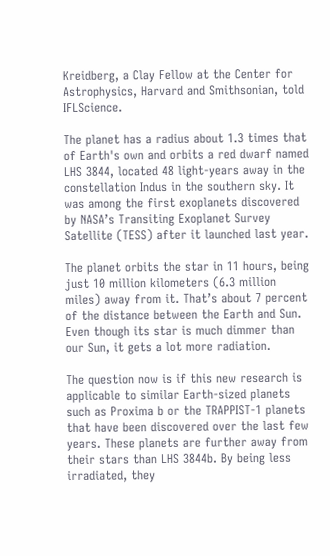Kreidberg, a Clay Fellow at the Center for Astrophysics, Harvard and Smithsonian, told IFLScience.

The planet has a radius about 1.3 times that of Earth's own and orbits a red dwarf named LHS 3844, located 48 light-years away in the constellation Indus in the southern sky. It was among the first exoplanets discovered by NASA’s Transiting Exoplanet Survey Satellite (TESS) after it launched last year.

The planet orbits the star in 11 hours, being just 10 million kilometers (6.3 million miles) away from it. That’s about 7 percent of the distance between the Earth and Sun. Even though its star is much dimmer than our Sun, it gets a lot more radiation.

The question now is if this new research is applicable to similar Earth-sized planets such as Proxima b or the TRAPPIST-1 planets that have been discovered over the last few years. These planets are further away from their stars than LHS 3844b. By being less irradiated, they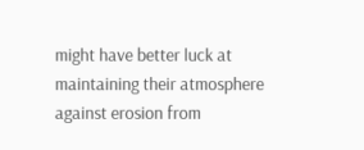might have better luck at maintaining their atmosphere against erosion from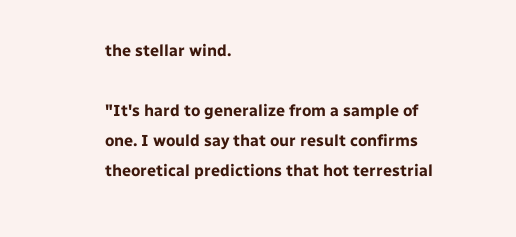the stellar wind.

"It's hard to generalize from a sample of one. I would say that our result confirms theoretical predictions that hot terrestrial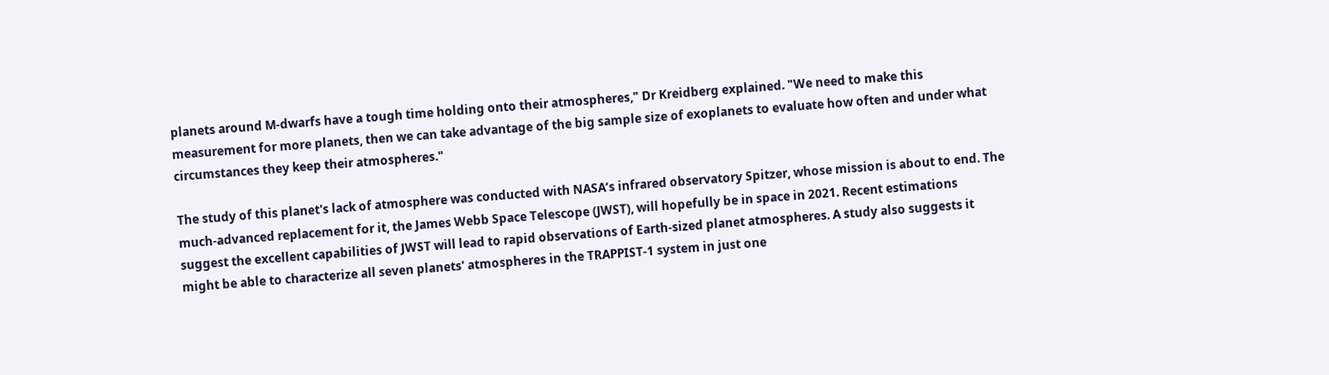planets around M-dwarfs have a tough time holding onto their atmospheres," Dr Kreidberg explained. "We need to make this measurement for more planets, then we can take advantage of the big sample size of exoplanets to evaluate how often and under what circumstances they keep their atmospheres."

The study of this planet's lack of atmosphere was conducted with NASA’s infrared observatory Spitzer, whose mission is about to end. The much-advanced replacement for it, the James Webb Space Telescope (JWST), will hopefully be in space in 2021. Recent estimations suggest the excellent capabilities of JWST will lead to rapid observations of Earth-sized planet atmospheres. A study also suggests it might be able to characterize all seven planets' atmospheres in the TRAPPIST-1 system in just one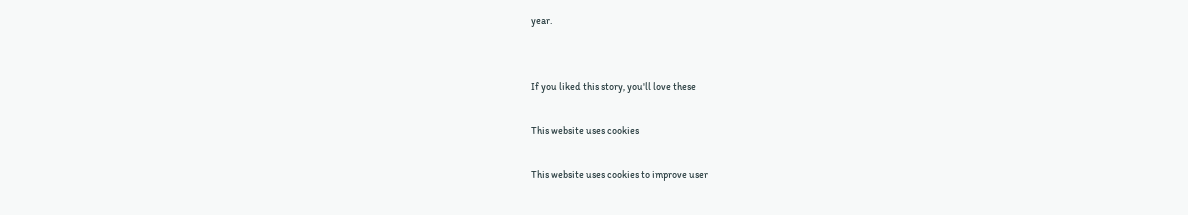year.


If you liked this story, you'll love these

This website uses cookies

This website uses cookies to improve user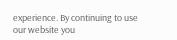experience. By continuing to use our website you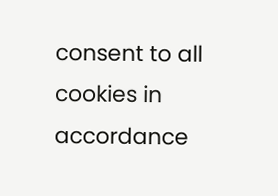consent to all cookies in accordance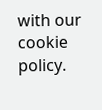with our cookie policy.